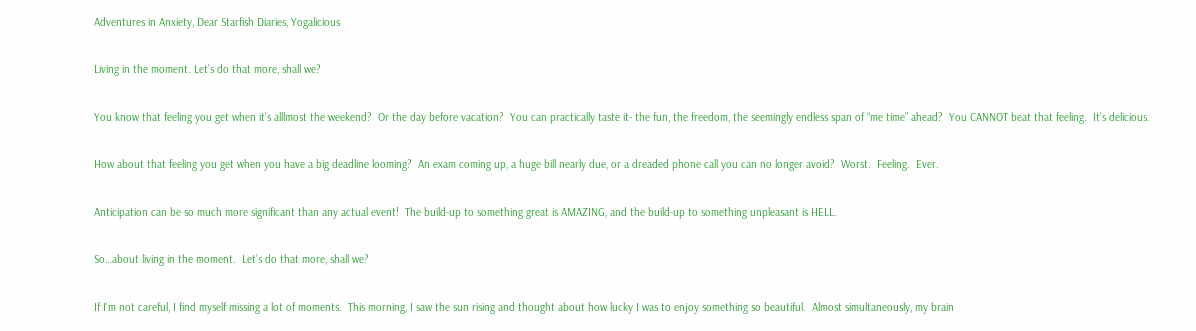Adventures in Anxiety, Dear Starfish Diaries, Yogalicious

Living in the moment. Let’s do that more, shall we?

You know that feeling you get when it’s alllmost the weekend?  Or the day before vacation?  You can practically taste it- the fun, the freedom, the seemingly endless span of “me time” ahead?  You CANNOT beat that feeling.  It’s delicious.

How about that feeling you get when you have a big deadline looming?  An exam coming up, a huge bill nearly due, or a dreaded phone call you can no longer avoid?  Worst.  Feeling.  Ever.

Anticipation can be so much more significant than any actual event!  The build-up to something great is AMAZING, and the build-up to something unpleasant is HELL.

So…about living in the moment.  Let’s do that more, shall we?

If I’m not careful, I find myself missing a lot of moments.  This morning, I saw the sun rising and thought about how lucky I was to enjoy something so beautiful.  Almost simultaneously, my brain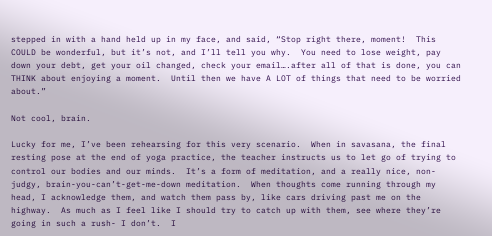stepped in with a hand held up in my face, and said, “Stop right there, moment!  This COULD be wonderful, but it’s not, and I’ll tell you why.  You need to lose weight, pay down your debt, get your oil changed, check your email….after all of that is done, you can THINK about enjoying a moment.  Until then we have A LOT of things that need to be worried about.”

Not cool, brain.

Lucky for me, I’ve been rehearsing for this very scenario.  When in savasana, the final resting pose at the end of yoga practice, the teacher instructs us to let go of trying to control our bodies and our minds.  It’s a form of meditation, and a really nice, non-judgy, brain-you-can’t-get-me-down meditation.  When thoughts come running through my head, I acknowledge them, and watch them pass by, like cars driving past me on the highway.  As much as I feel like I should try to catch up with them, see where they’re going in such a rush- I don’t.  I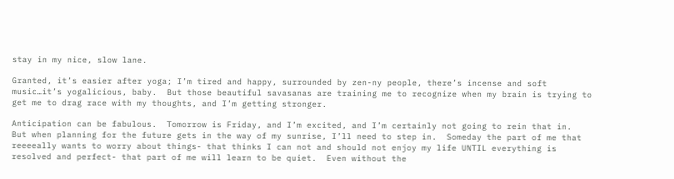stay in my nice, slow lane.

Granted, it’s easier after yoga; I’m tired and happy, surrounded by zen-ny people, there’s incense and soft music…it’s yogalicious, baby.  But those beautiful savasanas are training me to recognize when my brain is trying to get me to drag race with my thoughts, and I’m getting stronger.

Anticipation can be fabulous.  Tomorrow is Friday, and I’m excited, and I’m certainly not going to rein that in.  But when planning for the future gets in the way of my sunrise, I’ll need to step in.  Someday the part of me that reeeeally wants to worry about things- that thinks I can not and should not enjoy my life UNTIL everything is resolved and perfect- that part of me will learn to be quiet.  Even without the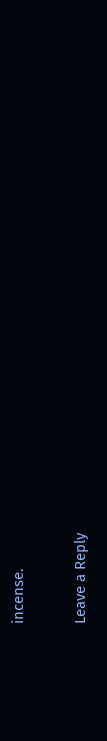incense.

Leave a Reply